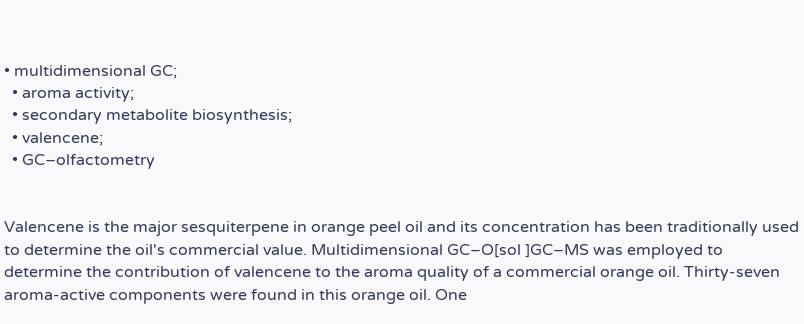• multidimensional GC;
  • aroma activity;
  • secondary metabolite biosynthesis;
  • valencene;
  • GC–olfactometry


Valencene is the major sesquiterpene in orange peel oil and its concentration has been traditionally used to determine the oil's commercial value. Multidimensional GC–O[sol ]GC–MS was employed to determine the contribution of valencene to the aroma quality of a commercial orange oil. Thirty-seven aroma-active components were found in this orange oil. One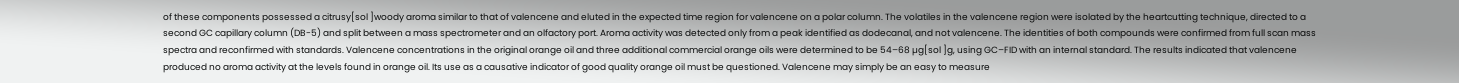of these components possessed a citrusy[sol ]woody aroma similar to that of valencene and eluted in the expected time region for valencene on a polar column. The volatiles in the valencene region were isolated by the heartcutting technique, directed to a second GC capillary column (DB-5) and split between a mass spectrometer and an olfactory port. Aroma activity was detected only from a peak identified as dodecanal, and not valencene. The identities of both compounds were confirmed from full scan mass spectra and reconfirmed with standards. Valencene concentrations in the original orange oil and three additional commercial orange oils were determined to be 54–68 µg[sol ]g, using GC–FID with an internal standard. The results indicated that valencene produced no aroma activity at the levels found in orange oil. Its use as a causative indicator of good quality orange oil must be questioned. Valencene may simply be an easy to measure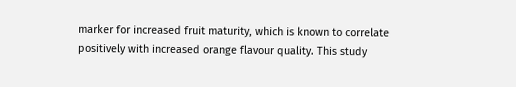marker for increased fruit maturity, which is known to correlate positively with increased orange flavour quality. This study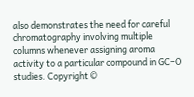also demonstrates the need for careful chromatography involving multiple columns whenever assigning aroma activity to a particular compound in GC–O studies. Copyright ©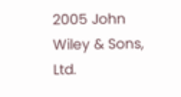2005 John Wiley & Sons, Ltd.